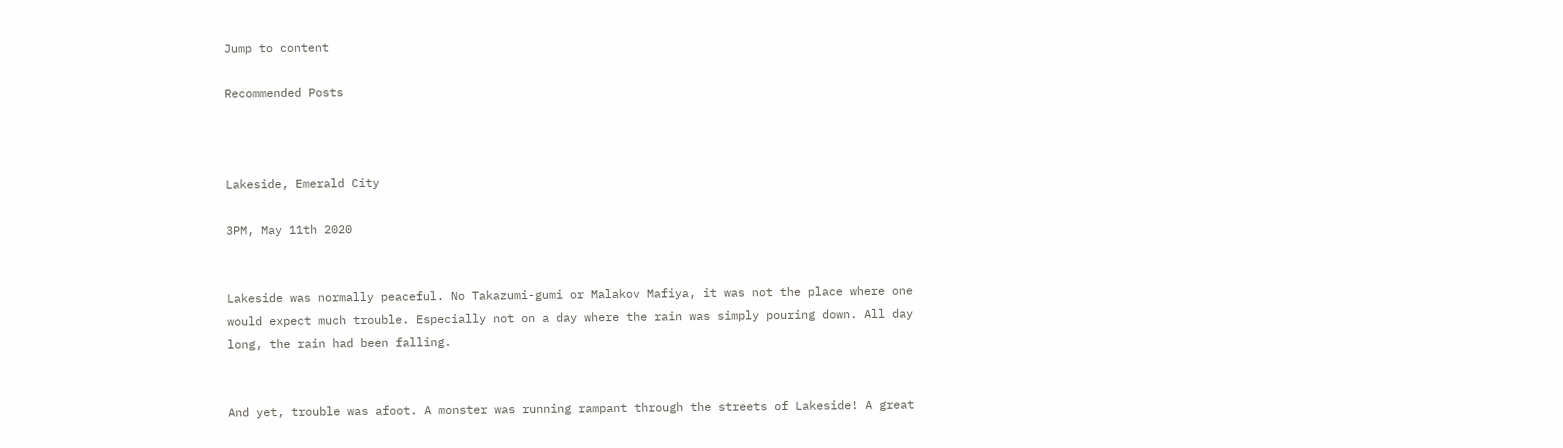Jump to content

Recommended Posts



Lakeside, Emerald City

3PM, May 11th 2020


Lakeside was normally peaceful. No Takazumi-gumi or Malakov Mafiya, it was not the place where one would expect much trouble. Especially not on a day where the rain was simply pouring down. All day long, the rain had been falling.


And yet, trouble was afoot. A monster was running rampant through the streets of Lakeside! A great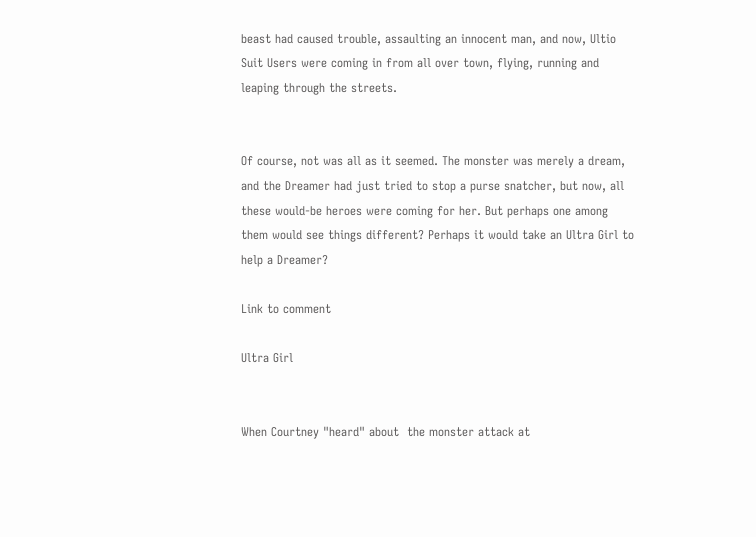beast had caused trouble, assaulting an innocent man, and now, Ultio Suit Users were coming in from all over town, flying, running and leaping through the streets.


Of course, not was all as it seemed. The monster was merely a dream, and the Dreamer had just tried to stop a purse snatcher, but now, all these would-be heroes were coming for her. But perhaps one among them would see things different? Perhaps it would take an Ultra Girl to help a Dreamer?

Link to comment

Ultra Girl


When Courtney "heard" about  the monster attack at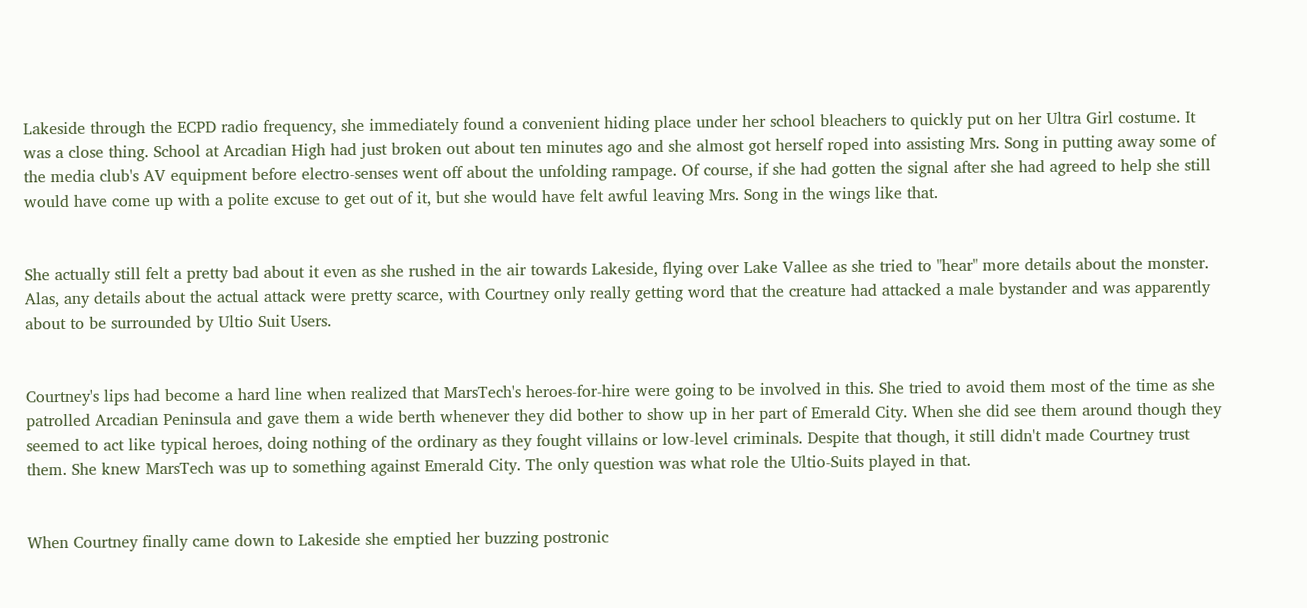Lakeside through the ECPD radio frequency, she immediately found a convenient hiding place under her school bleachers to quickly put on her Ultra Girl costume. It was a close thing. School at Arcadian High had just broken out about ten minutes ago and she almost got herself roped into assisting Mrs. Song in putting away some of the media club's AV equipment before electro-senses went off about the unfolding rampage. Of course, if she had gotten the signal after she had agreed to help she still would have come up with a polite excuse to get out of it, but she would have felt awful leaving Mrs. Song in the wings like that.


She actually still felt a pretty bad about it even as she rushed in the air towards Lakeside, flying over Lake Vallee as she tried to "hear" more details about the monster. Alas, any details about the actual attack were pretty scarce, with Courtney only really getting word that the creature had attacked a male bystander and was apparently about to be surrounded by Ultio Suit Users.


Courtney's lips had become a hard line when realized that MarsTech's heroes-for-hire were going to be involved in this. She tried to avoid them most of the time as she patrolled Arcadian Peninsula and gave them a wide berth whenever they did bother to show up in her part of Emerald City. When she did see them around though they seemed to act like typical heroes, doing nothing of the ordinary as they fought villains or low-level criminals. Despite that though, it still didn't made Courtney trust them. She knew MarsTech was up to something against Emerald City. The only question was what role the Ultio-Suits played in that.


When Courtney finally came down to Lakeside she emptied her buzzing postronic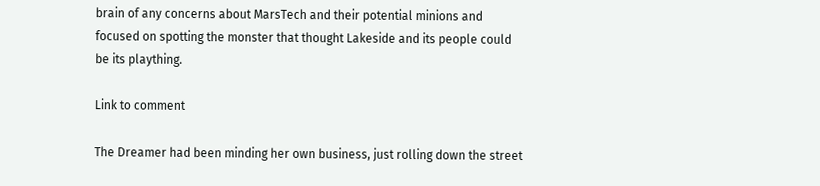brain of any concerns about MarsTech and their potential minions and focused on spotting the monster that thought Lakeside and its people could be its plaything.

Link to comment

The Dreamer had been minding her own business, just rolling down the street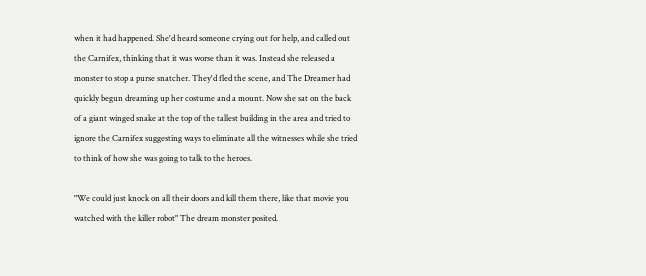when it had happened. She'd heard someone crying out for help, and called out the Carnifex, thinking that it was worse than it was. Instead she released a monster to stop a purse snatcher. They'd fled the scene, and The Dreamer had quickly begun dreaming up her costume and a mount. Now she sat on the back of a giant winged snake at the top of the tallest building in the area and tried to ignore the Carnifex suggesting ways to eliminate all the witnesses while she tried to think of how she was going to talk to the heroes.

"We could just knock on all their doors and kill them there, like that movie you watched with the killer robot" The dream monster posited.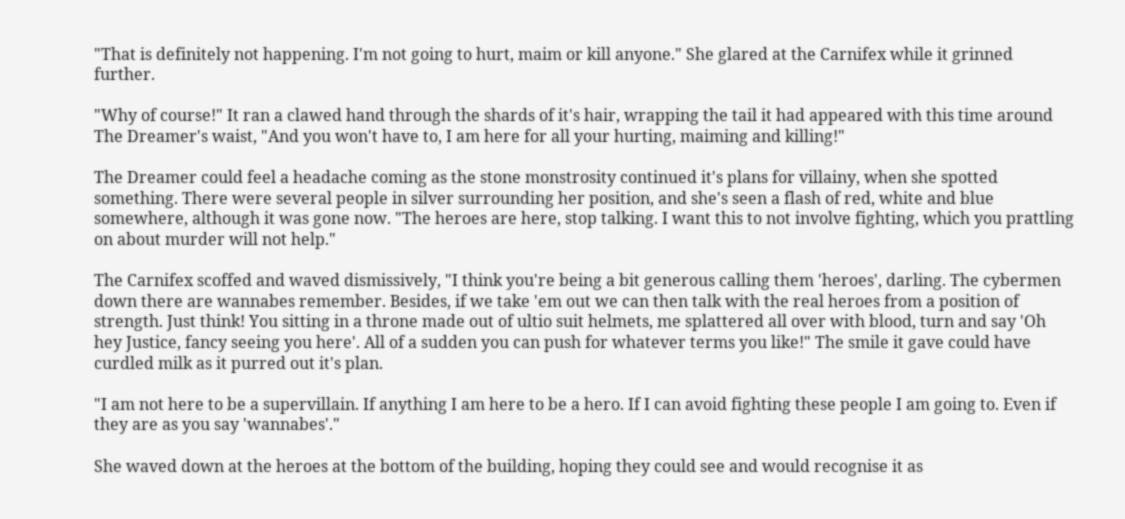"That is definitely not happening. I'm not going to hurt, maim or kill anyone." She glared at the Carnifex while it grinned further.

"Why of course!" It ran a clawed hand through the shards of it's hair, wrapping the tail it had appeared with this time around The Dreamer's waist, "And you won't have to, I am here for all your hurting, maiming and killing!"

The Dreamer could feel a headache coming as the stone monstrosity continued it's plans for villainy, when she spotted something. There were several people in silver surrounding her position, and she's seen a flash of red, white and blue somewhere, although it was gone now. "The heroes are here, stop talking. I want this to not involve fighting, which you prattling on about murder will not help."

The Carnifex scoffed and waved dismissively, "I think you're being a bit generous calling them 'heroes', darling. The cybermen down there are wannabes remember. Besides, if we take 'em out we can then talk with the real heroes from a position of strength. Just think! You sitting in a throne made out of ultio suit helmets, me splattered all over with blood, turn and say 'Oh hey Justice, fancy seeing you here'. All of a sudden you can push for whatever terms you like!" The smile it gave could have curdled milk as it purred out it's plan.

"I am not here to be a supervillain. If anything I am here to be a hero. If I can avoid fighting these people I am going to. Even if they are as you say 'wannabes'."

She waved down at the heroes at the bottom of the building, hoping they could see and would recognise it as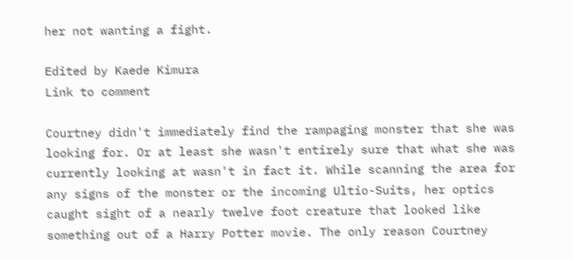her not wanting a fight.

Edited by Kaede Kimura
Link to comment

Courtney didn't immediately find the rampaging monster that she was looking for. Or at least she wasn't entirely sure that what she was currently looking at wasn't in fact it. While scanning the area for any signs of the monster or the incoming Ultio-Suits, her optics caught sight of a nearly twelve foot creature that looked like something out of a Harry Potter movie. The only reason Courtney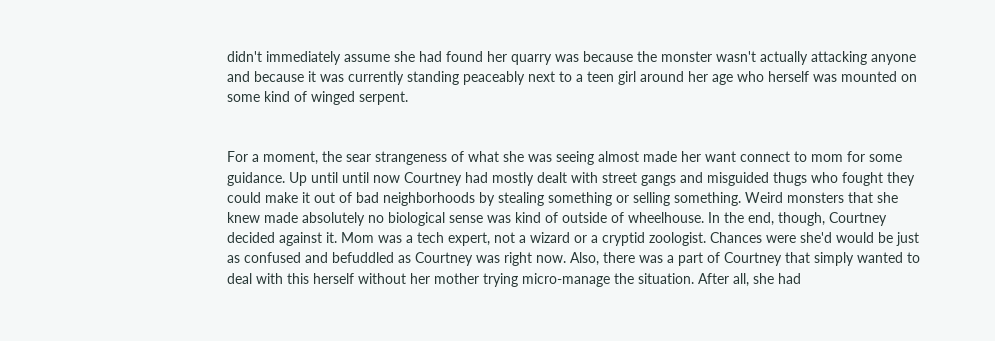didn't immediately assume she had found her quarry was because the monster wasn't actually attacking anyone and because it was currently standing peaceably next to a teen girl around her age who herself was mounted on some kind of winged serpent.


For a moment, the sear strangeness of what she was seeing almost made her want connect to mom for some guidance. Up until until now Courtney had mostly dealt with street gangs and misguided thugs who fought they could make it out of bad neighborhoods by stealing something or selling something. Weird monsters that she knew made absolutely no biological sense was kind of outside of wheelhouse. In the end, though, Courtney decided against it. Mom was a tech expert, not a wizard or a cryptid zoologist. Chances were she'd would be just as confused and befuddled as Courtney was right now. Also, there was a part of Courtney that simply wanted to deal with this herself without her mother trying micro-manage the situation. After all, she had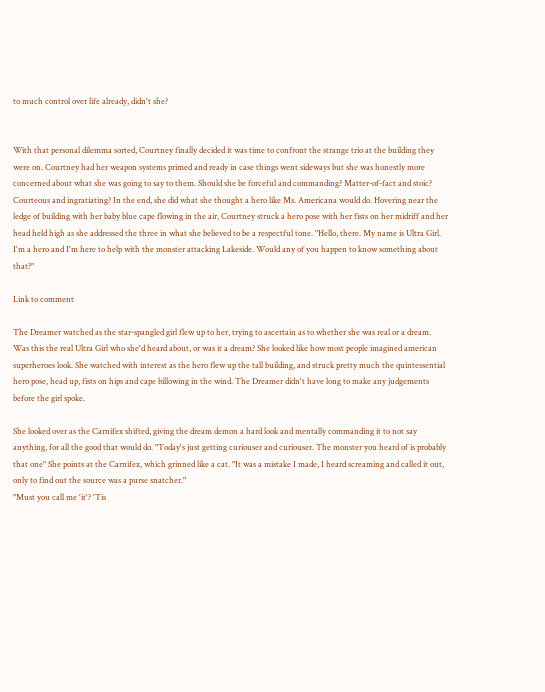to much control over life already, didn't she?


With that personal dilemma sorted, Courtney finally decided it was time to confront the strange trio at the building they were on. Courtney had her weapon systems primed and ready in case things went sideways but she was honestly more concerned about what she was going to say to them. Should she be forceful and commanding? Matter-of-fact and stoic? Courteous and ingratiating? In the end, she did what she thought a hero like Ms. Americana would do. Hovering near the ledge of building with her baby blue cape flowing in the air, Courtney struck a hero pose with her fists on her midriff and her head held high as she addressed the three in what she believed to be a respectful tone. "Hello, there. My name is Ultra Girl. I'm a hero and I'm here to help with the monster attacking Lakeside. Would any of you happen to know something about that?"

Link to comment

The Dreamer watched as the star-spangled girl flew up to her, trying to ascertain as to whether she was real or a dream. Was this the real Ultra Girl who she'd heard about, or was it a dream? She looked like how most people imagined american superheroes look. She watched with interest as the hero flew up the tall building, and struck pretty much the quintessential hero pose, head up, fists on hips and cape billowing in the wind. The Dreamer didn't have long to make any judgements before the girl spoke.

She looked over as the Carnifex shifted, giving the dream demon a hard look and mentally commanding it to not say anything, for all the good that would do. "Today's just getting curiouser and curiouser. The monster you heard of is probably that one" She points at the Carnifex, which grinned like a cat. "It was a mistake I made, I heard screaming and called it out, only to find out the source was a purse snatcher."
"Must you call me 'it'? 'Tis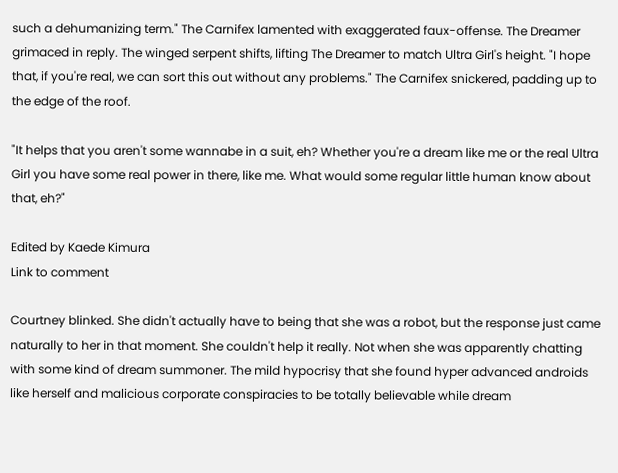such a dehumanizing term." The Carnifex lamented with exaggerated faux-offense. The Dreamer grimaced in reply. The winged serpent shifts, lifting The Dreamer to match Ultra Girl's height. "I hope that, if you're real, we can sort this out without any problems." The Carnifex snickered, padding up to the edge of the roof.

"It helps that you aren't some wannabe in a suit, eh? Whether you're a dream like me or the real Ultra Girl you have some real power in there, like me. What would some regular little human know about that, eh?"

Edited by Kaede Kimura
Link to comment

Courtney blinked. She didn't actually have to being that she was a robot, but the response just came naturally to her in that moment. She couldn't help it really. Not when she was apparently chatting with some kind of dream summoner. The mild hypocrisy that she found hyper advanced androids like herself and malicious corporate conspiracies to be totally believable while dream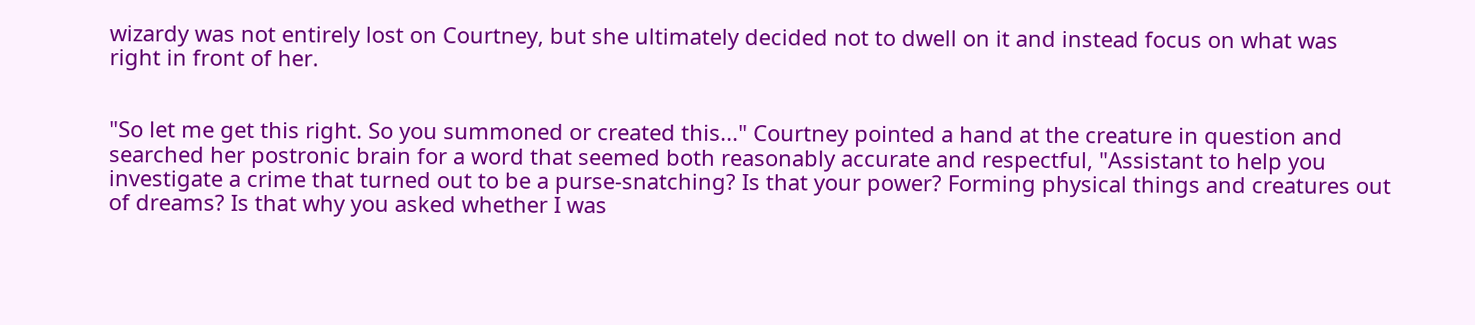wizardy was not entirely lost on Courtney, but she ultimately decided not to dwell on it and instead focus on what was right in front of her.


"So let me get this right. So you summoned or created this..." Courtney pointed a hand at the creature in question and searched her postronic brain for a word that seemed both reasonably accurate and respectful, "Assistant to help you investigate a crime that turned out to be a purse-snatching? Is that your power? Forming physical things and creatures out of dreams? Is that why you asked whether I was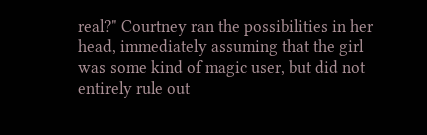real?" Courtney ran the possibilities in her head, immediately assuming that the girl was some kind of magic user, but did not entirely rule out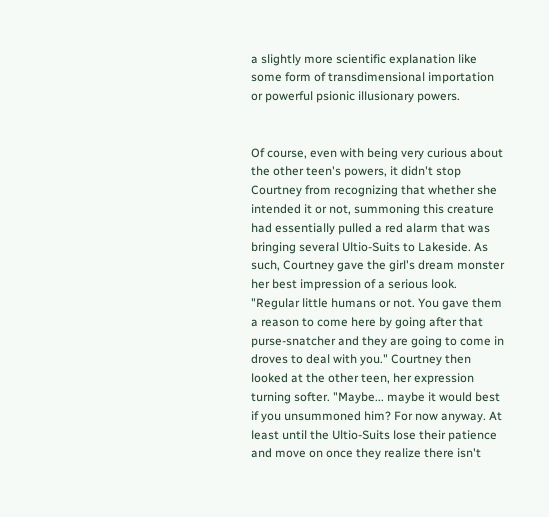a slightly more scientific explanation like some form of transdimensional importation or powerful psionic illusionary powers.


Of course, even with being very curious about the other teen's powers, it didn't stop Courtney from recognizing that whether she intended it or not, summoning this creature had essentially pulled a red alarm that was bringing several Ultio-Suits to Lakeside. As such, Courtney gave the girl's dream monster her best impression of a serious look. "Regular little humans or not. You gave them a reason to come here by going after that purse-snatcher and they are going to come in droves to deal with you." Courtney then looked at the other teen, her expression turning softer. "Maybe... maybe it would best if you unsummoned him? For now anyway. At least until the Ultio-Suits lose their patience and move on once they realize there isn't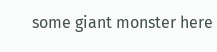some giant monster here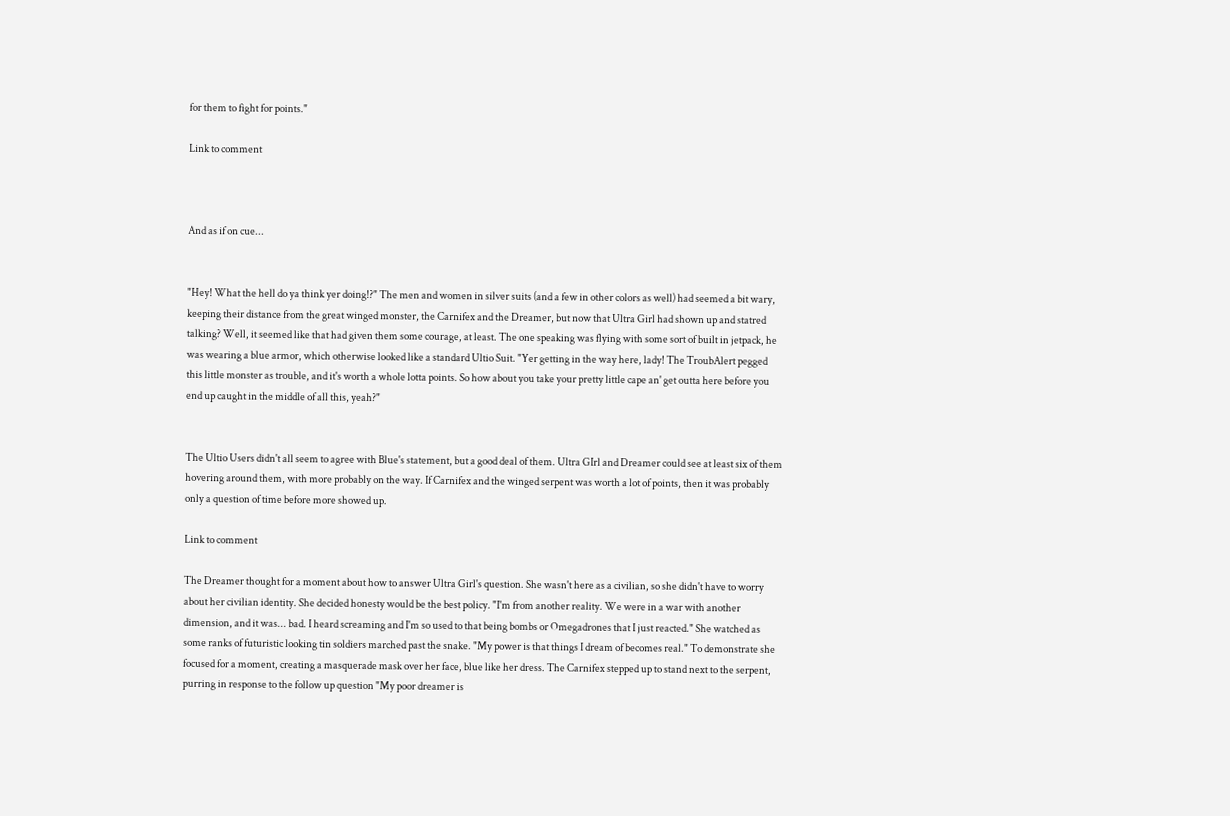for them to fight for points."

Link to comment



And as if on cue...


"Hey! What the hell do ya think yer doing!?" The men and women in silver suits (and a few in other colors as well) had seemed a bit wary, keeping their distance from the great winged monster, the Carnifex and the Dreamer, but now that Ultra Girl had shown up and statred talking? Well, it seemed like that had given them some courage, at least. The one speaking was flying with some sort of built in jetpack, he was wearing a blue armor, which otherwise looked like a standard Ultio Suit. "Yer getting in the way here, lady! The TroubAlert pegged this little monster as trouble, and it's worth a whole lotta points. So how about you take your pretty little cape an' get outta here before you end up caught in the middle of all this, yeah?"


The Ultio Users didn't all seem to agree with Blue's statement, but a good deal of them. Ultra GIrl and Dreamer could see at least six of them hovering around them, with more probably on the way. If Carnifex and the winged serpent was worth a lot of points, then it was probably only a question of time before more showed up.

Link to comment

The Dreamer thought for a moment about how to answer Ultra Girl's question. She wasn't here as a civilian, so she didn't have to worry about her civilian identity. She decided honesty would be the best policy. "I'm from another reality. We were in a war with another dimension, and it was... bad. I heard screaming and I'm so used to that being bombs or Omegadrones that I just reacted." She watched as some ranks of futuristic looking tin soldiers marched past the snake. "My power is that things I dream of becomes real." To demonstrate she focused for a moment, creating a masquerade mask over her face, blue like her dress. The Carnifex stepped up to stand next to the serpent, purring in response to the follow up question "My poor dreamer is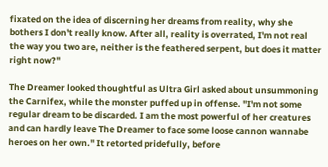fixated on the idea of discerning her dreams from reality, why she bothers I don't really know. After all, reality is overrated, I'm not real the way you two are, neither is the feathered serpent, but does it matter right now?"

The Dreamer looked thoughtful as Ultra Girl asked about unsummoning the Carnifex, while the monster puffed up in offense. "I'm not some regular dream to be discarded. I am the most powerful of her creatures and can hardly leave The Dreamer to face some loose cannon wannabe heroes on her own." It retorted pridefully, before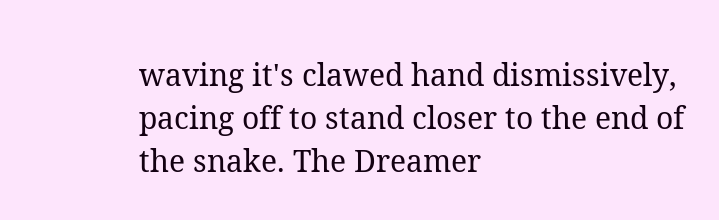waving it's clawed hand dismissively, pacing off to stand closer to the end of the snake. The Dreamer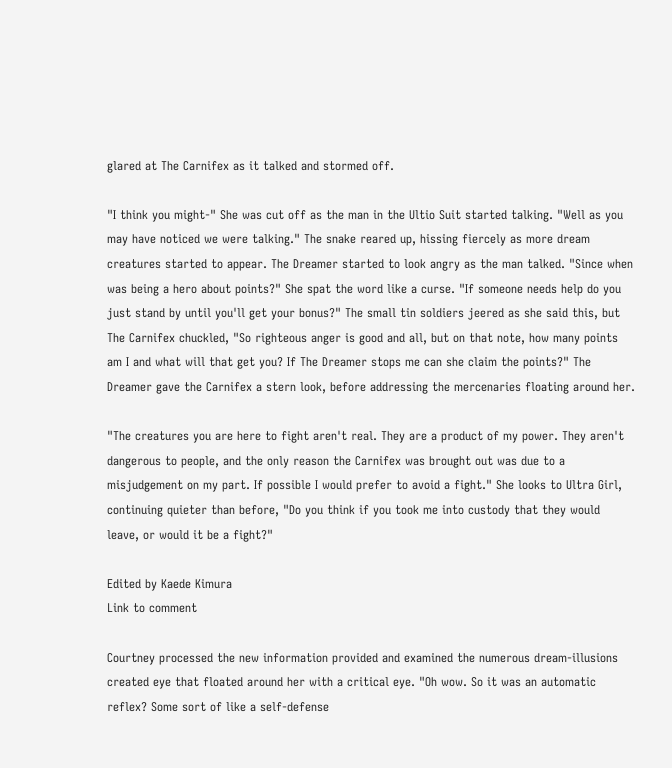glared at The Carnifex as it talked and stormed off.

"I think you might-" She was cut off as the man in the Ultio Suit started talking. "Well as you may have noticed we were talking." The snake reared up, hissing fiercely as more dream creatures started to appear. The Dreamer started to look angry as the man talked. "Since when was being a hero about points?" She spat the word like a curse. "If someone needs help do you just stand by until you'll get your bonus?" The small tin soldiers jeered as she said this, but The Carnifex chuckled, "So righteous anger is good and all, but on that note, how many points am I and what will that get you? If The Dreamer stops me can she claim the points?" The Dreamer gave the Carnifex a stern look, before addressing the mercenaries floating around her.

"The creatures you are here to fight aren't real. They are a product of my power. They aren't dangerous to people, and the only reason the Carnifex was brought out was due to a misjudgement on my part. If possible I would prefer to avoid a fight." She looks to Ultra Girl, continuing quieter than before, "Do you think if you took me into custody that they would leave, or would it be a fight?"

Edited by Kaede Kimura
Link to comment

Courtney processed the new information provided and examined the numerous dream-illusions created eye that floated around her with a critical eye. "Oh wow. So it was an automatic reflex? Some sort of like a self-defense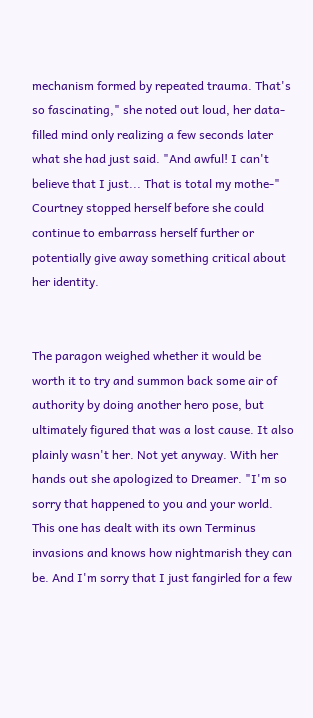mechanism formed by repeated trauma. That's so fascinating," she noted out loud, her data-filled mind only realizing a few seconds later what she had just said. "And awful! I can't believe that I just... That is total my mothe-" Courtney stopped herself before she could continue to embarrass herself further or potentially give away something critical about her identity.


The paragon weighed whether it would be worth it to try and summon back some air of authority by doing another hero pose, but ultimately figured that was a lost cause. It also plainly wasn't her. Not yet anyway. With her hands out she apologized to Dreamer. "I'm so sorry that happened to you and your world. This one has dealt with its own Terminus invasions and knows how nightmarish they can be. And I'm sorry that I just fangirled for a few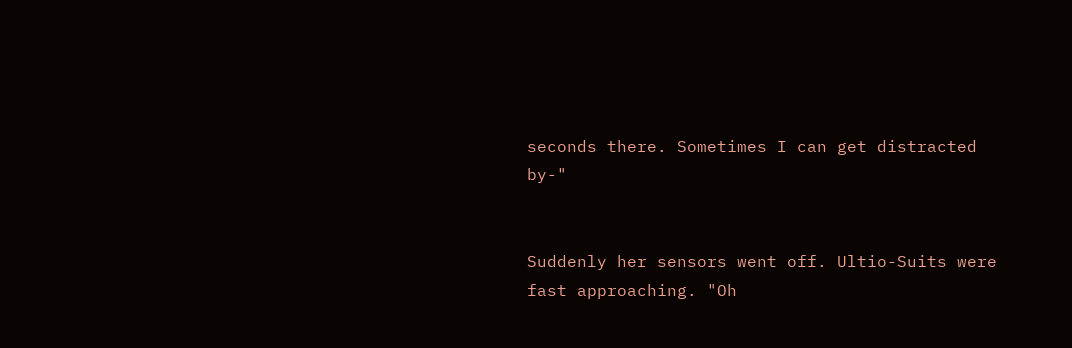seconds there. Sometimes I can get distracted by-"


Suddenly her sensors went off. Ultio-Suits were fast approaching. "Oh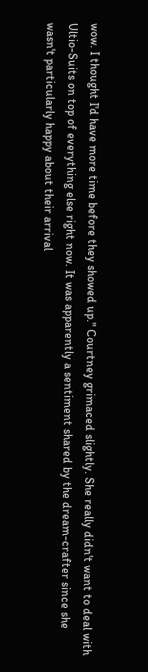wow. I thought I'd have more time before they showed up." Courtney grimaced slightly. She really didn't want to deal with Ultio-Suits on top of everything else right now. It was apparently a sentiment shared by the dream-crafter since she wasn't particularly happy about their arrival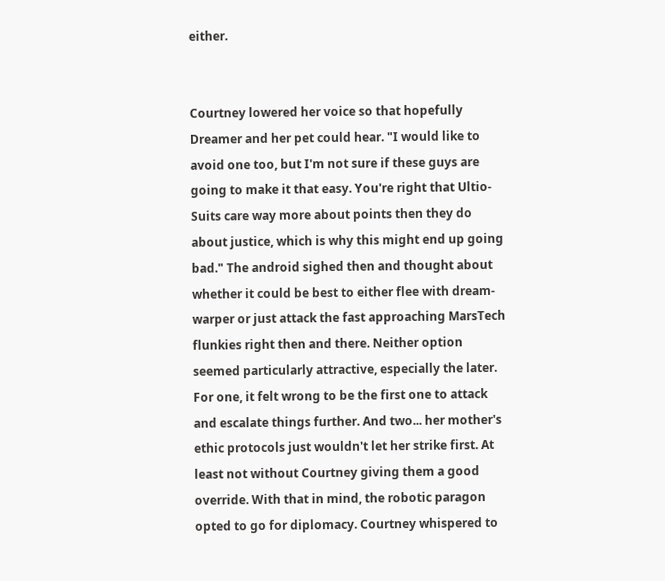either.


Courtney lowered her voice so that hopefully Dreamer and her pet could hear. "I would like to avoid one too, but I'm not sure if these guys are going to make it that easy. You're right that Ultio-Suits care way more about points then they do about justice, which is why this might end up going bad." The android sighed then and thought about whether it could be best to either flee with dream-warper or just attack the fast approaching MarsTech flunkies right then and there. Neither option seemed particularly attractive, especially the later. For one, it felt wrong to be the first one to attack and escalate things further. And two... her mother's ethic protocols just wouldn't let her strike first. At least not without Courtney giving them a good override. With that in mind, the robotic paragon opted to go for diplomacy. Courtney whispered to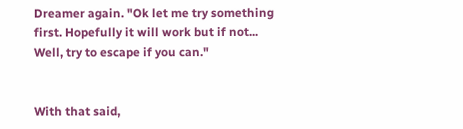Dreamer again. "Ok let me try something first. Hopefully it will work but if not... Well, try to escape if you can."


With that said,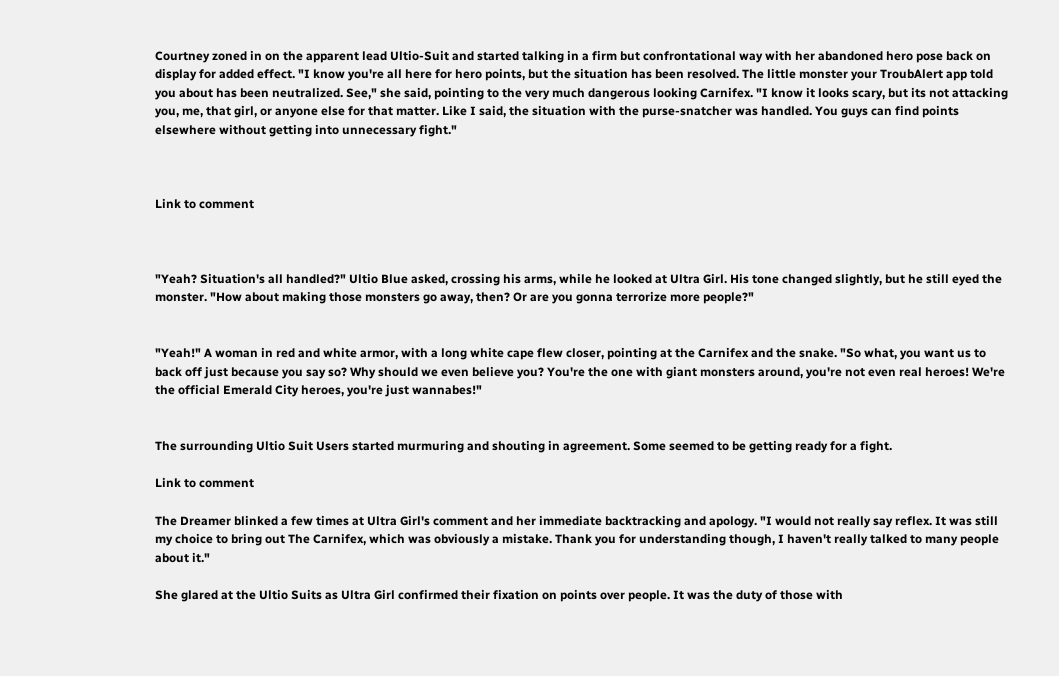Courtney zoned in on the apparent lead Ultio-Suit and started talking in a firm but confrontational way with her abandoned hero pose back on display for added effect. "I know you're all here for hero points, but the situation has been resolved. The little monster your TroubAlert app told you about has been neutralized. See," she said, pointing to the very much dangerous looking Carnifex. "I know it looks scary, but its not attacking you, me, that girl, or anyone else for that matter. Like I said, the situation with the purse-snatcher was handled. You guys can find points elsewhere without getting into unnecessary fight."



Link to comment



"Yeah? Situation's all handled?" Ultio Blue asked, crossing his arms, while he looked at Ultra Girl. His tone changed slightly, but he still eyed the monster. "How about making those monsters go away, then? Or are you gonna terrorize more people?"


"Yeah!" A woman in red and white armor, with a long white cape flew closer, pointing at the Carnifex and the snake. "So what, you want us to back off just because you say so? Why should we even believe you? You're the one with giant monsters around, you're not even real heroes! We're the official Emerald City heroes, you're just wannabes!"


The surrounding Ultio Suit Users started murmuring and shouting in agreement. Some seemed to be getting ready for a fight.

Link to comment

The Dreamer blinked a few times at Ultra Girl's comment and her immediate backtracking and apology. "I would not really say reflex. It was still my choice to bring out The Carnifex, which was obviously a mistake. Thank you for understanding though, I haven't really talked to many people about it."

She glared at the Ultio Suits as Ultra Girl confirmed their fixation on points over people. It was the duty of those with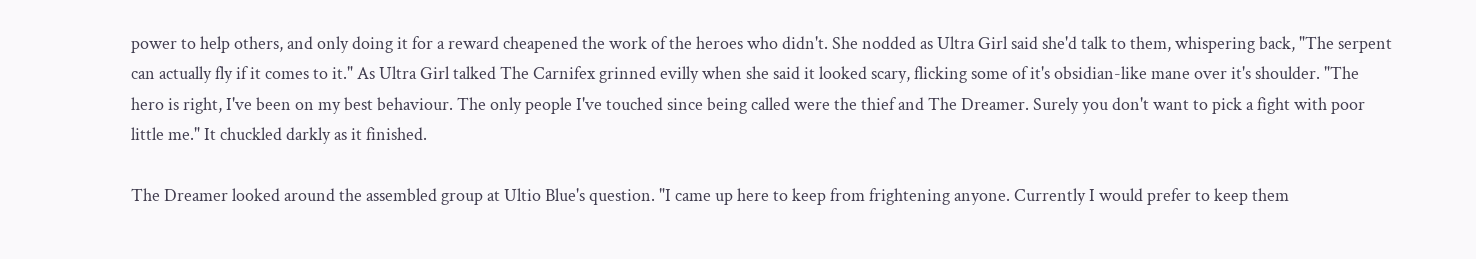power to help others, and only doing it for a reward cheapened the work of the heroes who didn't. She nodded as Ultra Girl said she'd talk to them, whispering back, "The serpent can actually fly if it comes to it." As Ultra Girl talked The Carnifex grinned evilly when she said it looked scary, flicking some of it's obsidian-like mane over it's shoulder. "The hero is right, I've been on my best behaviour. The only people I've touched since being called were the thief and The Dreamer. Surely you don't want to pick a fight with poor little me." It chuckled darkly as it finished.

The Dreamer looked around the assembled group at Ultio Blue's question. "I came up here to keep from frightening anyone. Currently I would prefer to keep them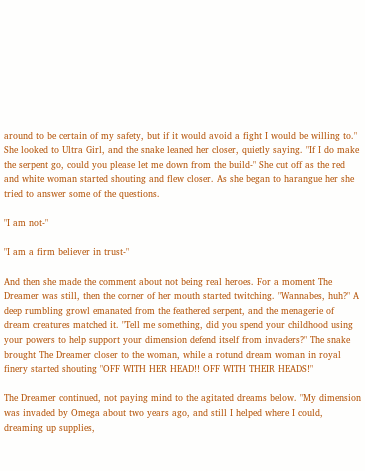around to be certain of my safety, but if it would avoid a fight I would be willing to." She looked to Ultra Girl, and the snake leaned her closer, quietly saying. "If I do make the serpent go, could you please let me down from the build-" She cut off as the red and white woman started shouting and flew closer. As she began to harangue her she tried to answer some of the questions.

"I am not-"

"I am a firm believer in trust-"

And then she made the comment about not being real heroes. For a moment The Dreamer was still, then the corner of her mouth started twitching. "Wannabes, huh?" A deep rumbling growl emanated from the feathered serpent, and the menagerie of dream creatures matched it. "Tell me something, did you spend your childhood using your powers to help support your dimension defend itself from invaders?" The snake brought The Dreamer closer to the woman, while a rotund dream woman in royal finery started shouting "OFF WITH HER HEAD!! OFF WITH THEIR HEADS!"

The Dreamer continued, not paying mind to the agitated dreams below. "My dimension was invaded by Omega about two years ago, and still I helped where I could, dreaming up supplies,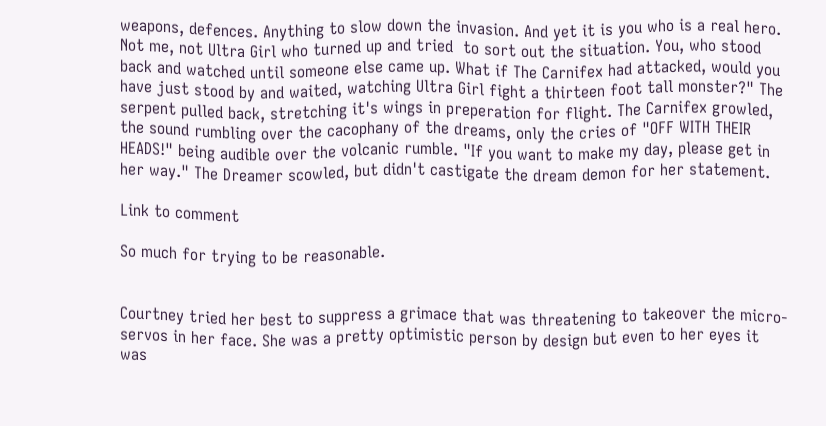weapons, defences. Anything to slow down the invasion. And yet it is you who is a real hero. Not me, not Ultra Girl who turned up and tried  to sort out the situation. You, who stood back and watched until someone else came up. What if The Carnifex had attacked, would you have just stood by and waited, watching Ultra Girl fight a thirteen foot tall monster?" The serpent pulled back, stretching it's wings in preperation for flight. The Carnifex growled, the sound rumbling over the cacophany of the dreams, only the cries of "OFF WITH THEIR HEADS!" being audible over the volcanic rumble. "If you want to make my day, please get in her way." The Dreamer scowled, but didn't castigate the dream demon for her statement.

Link to comment

So much for trying to be reasonable.


Courtney tried her best to suppress a grimace that was threatening to takeover the micro-servos in her face. She was a pretty optimistic person by design but even to her eyes it was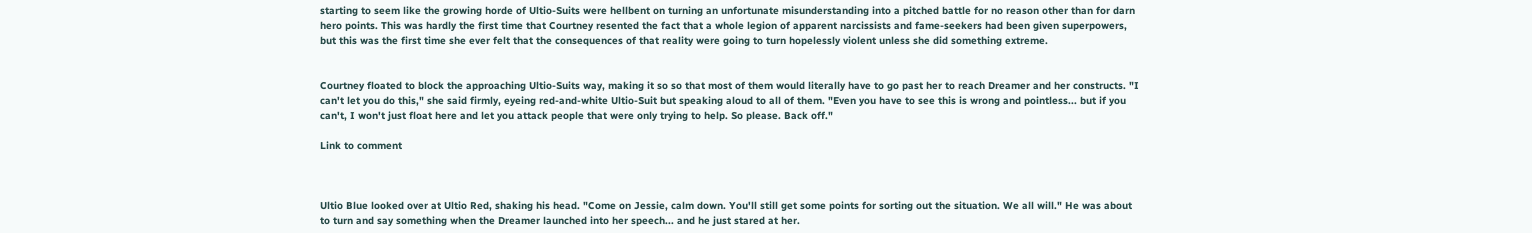starting to seem like the growing horde of Ultio-Suits were hellbent on turning an unfortunate misunderstanding into a pitched battle for no reason other than for darn hero points. This was hardly the first time that Courtney resented the fact that a whole legion of apparent narcissists and fame-seekers had been given superpowers, but this was the first time she ever felt that the consequences of that reality were going to turn hopelessly violent unless she did something extreme.


Courtney floated to block the approaching Ultio-Suits way, making it so so that most of them would literally have to go past her to reach Dreamer and her constructs. "I can't let you do this," she said firmly, eyeing red-and-white Ultio-Suit but speaking aloud to all of them. "Even you have to see this is wrong and pointless... but if you can't, I won't just float here and let you attack people that were only trying to help. So please. Back off."

Link to comment



Ultio Blue looked over at Ultio Red, shaking his head. "Come on Jessie, calm down. You'll still get some points for sorting out the situation. We all will." He was about to turn and say something when the Dreamer launched into her speech... and he just stared at her.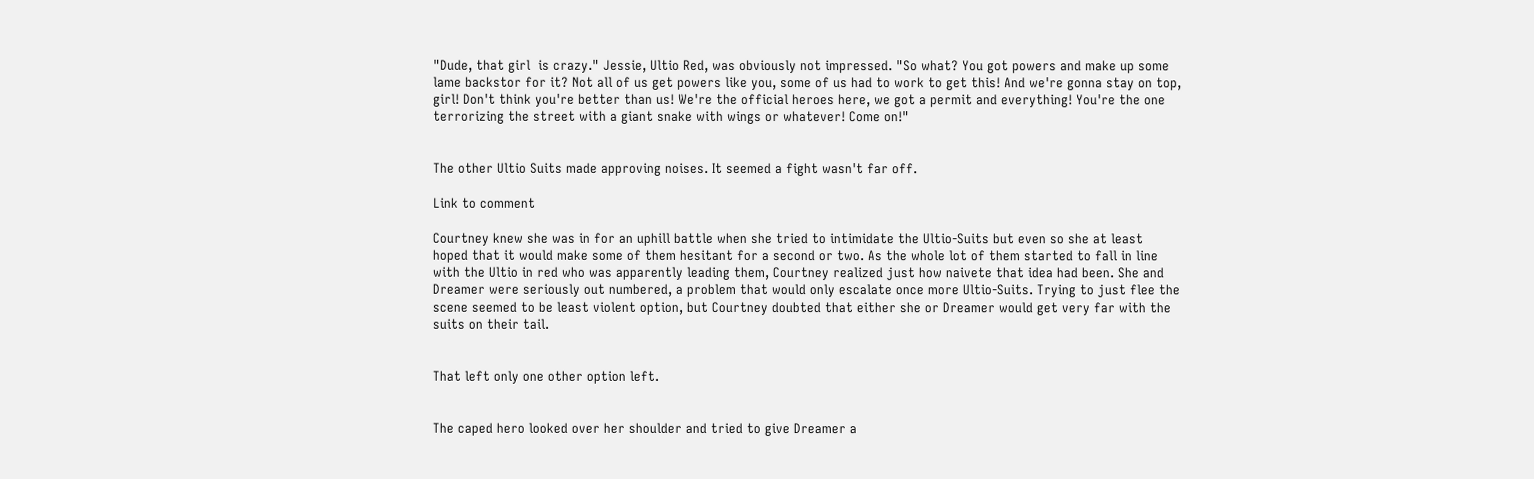"Dude, that girl  is crazy." Jessie, Ultio Red, was obviously not impressed. "So what? You got powers and make up some lame backstor for it? Not all of us get powers like you, some of us had to work to get this! And we're gonna stay on top, girl! Don't think you're better than us! We're the official heroes here, we got a permit and everything! You're the one terrorizing the street with a giant snake with wings or whatever! Come on!"


The other Ultio Suits made approving noises. It seemed a fight wasn't far off.

Link to comment

Courtney knew she was in for an uphill battle when she tried to intimidate the Ultio-Suits but even so she at least hoped that it would make some of them hesitant for a second or two. As the whole lot of them started to fall in line with the Ultio in red who was apparently leading them, Courtney realized just how naivete that idea had been. She and Dreamer were seriously out numbered, a problem that would only escalate once more Ultio-Suits. Trying to just flee the scene seemed to be least violent option, but Courtney doubted that either she or Dreamer would get very far with the suits on their tail.


That left only one other option left.


The caped hero looked over her shoulder and tried to give Dreamer a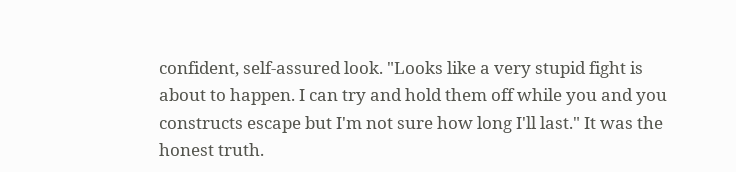confident, self-assured look. "Looks like a very stupid fight is about to happen. I can try and hold them off while you and you constructs escape but I'm not sure how long I'll last." It was the honest truth.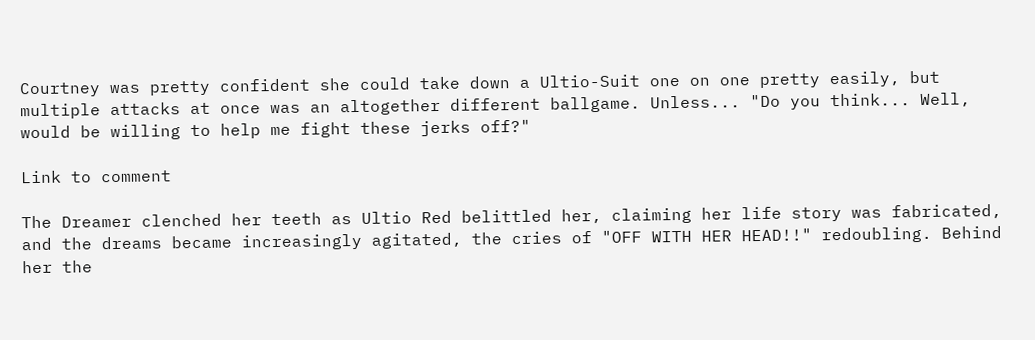Courtney was pretty confident she could take down a Ultio-Suit one on one pretty easily, but multiple attacks at once was an altogether different ballgame. Unless... "Do you think... Well, would be willing to help me fight these jerks off?"

Link to comment

The Dreamer clenched her teeth as Ultio Red belittled her, claiming her life story was fabricated, and the dreams became increasingly agitated, the cries of "OFF WITH HER HEAD!!" redoubling. Behind her the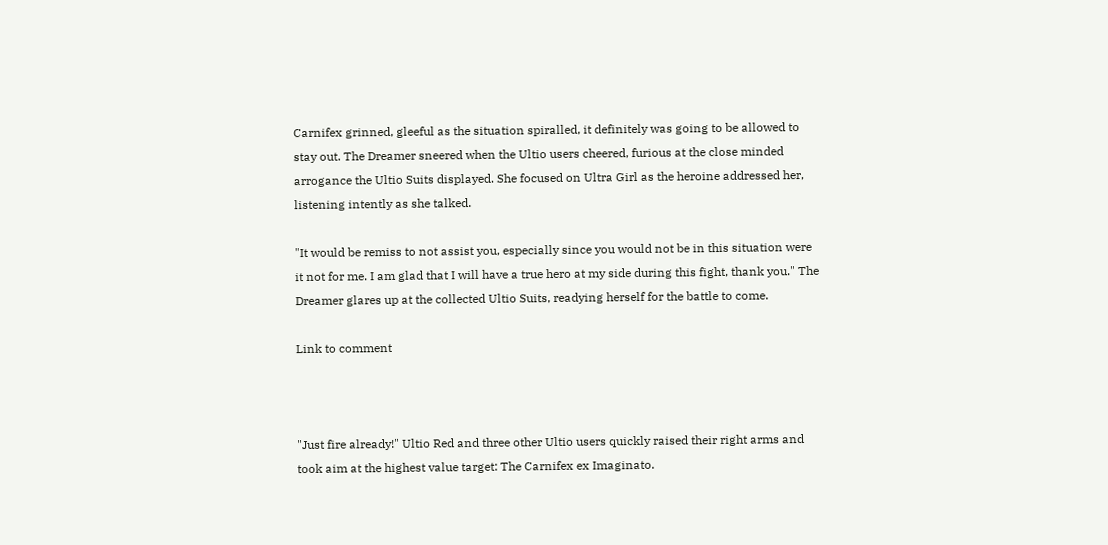Carnifex grinned, gleeful as the situation spiralled, it definitely was going to be allowed to stay out. The Dreamer sneered when the Ultio users cheered, furious at the close minded arrogance the Ultio Suits displayed. She focused on Ultra Girl as the heroine addressed her, listening intently as she talked.

"It would be remiss to not assist you, especially since you would not be in this situation were it not for me. I am glad that I will have a true hero at my side during this fight, thank you." The Dreamer glares up at the collected Ultio Suits, readying herself for the battle to come.

Link to comment



"Just fire already!" Ultio Red and three other Ultio users quickly raised their right arms and took aim at the highest value target: The Carnifex ex Imaginato.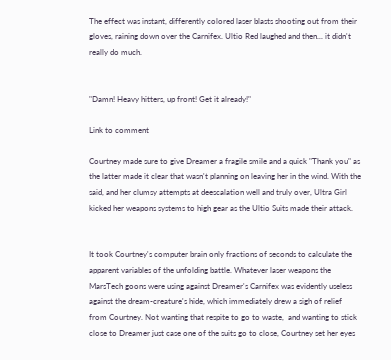The effect was instant, differently colored laser blasts shooting out from their gloves, raining down over the Carnifex. Ultio Red laughed and then... it didn't really do much.


"Damn! Heavy hitters, up front! Get it already!"

Link to comment

Courtney made sure to give Dreamer a fragile smile and a quick "Thank you" as the latter made it clear that wasn't planning on leaving her in the wind. With the said, and her clumsy attempts at deescalation well and truly over, Ultra Girl kicked her weapons systems to high gear as the Ultio Suits made their attack.


It took Courtney's computer brain only fractions of seconds to calculate the apparent variables of the unfolding battle. Whatever laser weapons the MarsTech goons were using against Dreamer's Carnifex was evidently useless against the dream-creature's hide, which immediately drew a sigh of relief from Courtney. Not wanting that respite to go to waste,  and wanting to stick close to Dreamer just case one of the suits go to close, Courtney set her eyes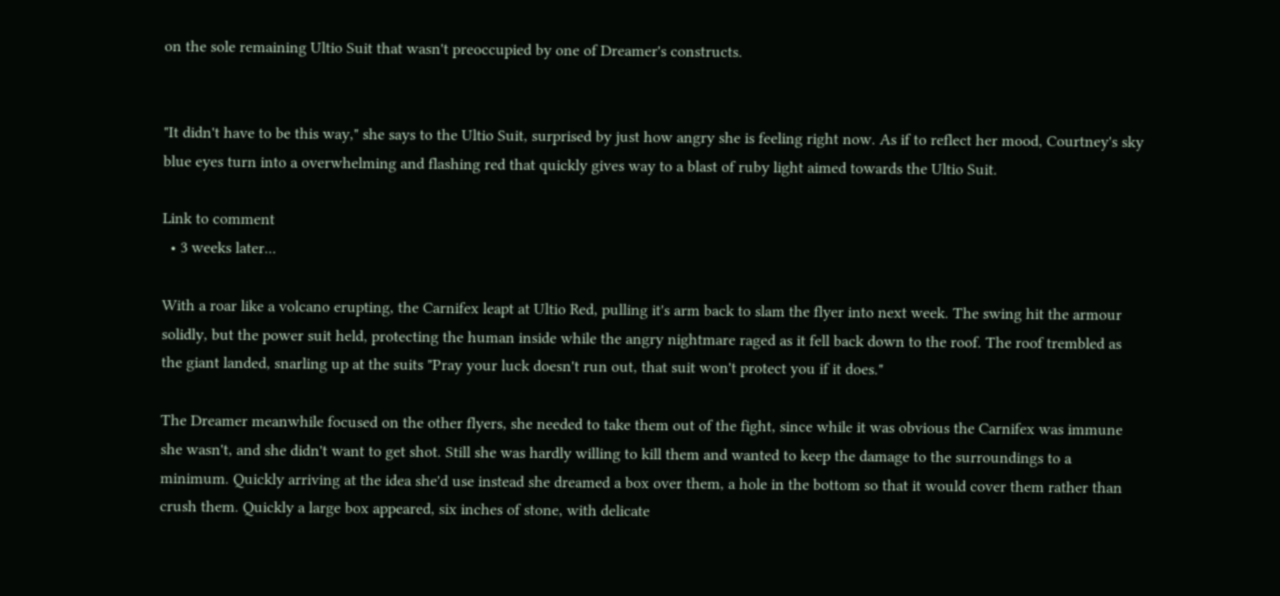on the sole remaining Ultio Suit that wasn't preoccupied by one of Dreamer's constructs.


"It didn't have to be this way," she says to the Ultio Suit, surprised by just how angry she is feeling right now. As if to reflect her mood, Courtney's sky blue eyes turn into a overwhelming and flashing red that quickly gives way to a blast of ruby light aimed towards the Ultio Suit.

Link to comment
  • 3 weeks later...

With a roar like a volcano erupting, the Carnifex leapt at Ultio Red, pulling it's arm back to slam the flyer into next week. The swing hit the armour solidly, but the power suit held, protecting the human inside while the angry nightmare raged as it fell back down to the roof. The roof trembled as the giant landed, snarling up at the suits "Pray your luck doesn't run out, that suit won't protect you if it does."

The Dreamer meanwhile focused on the other flyers, she needed to take them out of the fight, since while it was obvious the Carnifex was immune she wasn't, and she didn't want to get shot. Still she was hardly willing to kill them and wanted to keep the damage to the surroundings to a minimum. Quickly arriving at the idea she'd use instead she dreamed a box over them, a hole in the bottom so that it would cover them rather than crush them. Quickly a large box appeared, six inches of stone, with delicate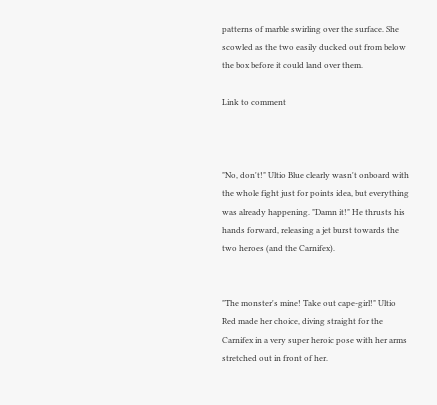patterns of marble swirling over the surface. She scowled as the two easily ducked out from below the box before it could land over them.

Link to comment



"No, don't!" Ultio Blue clearly wasn't onboard with the whole fight just for points idea, but everything was already happening. "Damn it!" He thrusts his hands forward, releasing a jet burst towards the two heroes (and the Carnifex).


"The monster's mine! Take out cape-girl!" Ultio Red made her choice, diving straight for the Carnifex in a very super heroic pose with her arms stretched out in front of her.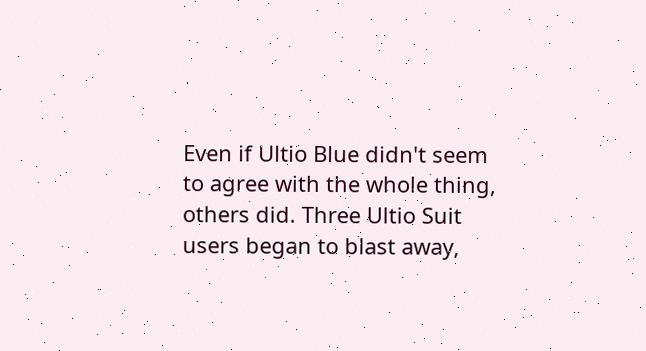Even if Ultio Blue didn't seem to agree with the whole thing, others did. Three Ultio Suit users began to blast away,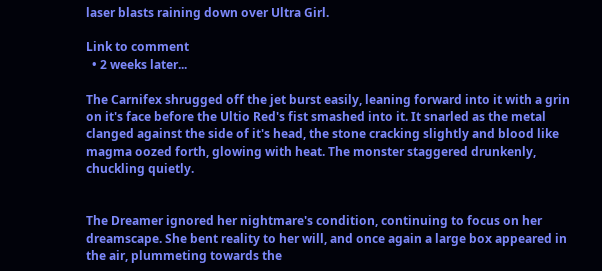laser blasts raining down over Ultra Girl.

Link to comment
  • 2 weeks later...

The Carnifex shrugged off the jet burst easily, leaning forward into it with a grin on it's face before the Ultio Red's fist smashed into it. It snarled as the metal clanged against the side of it's head, the stone cracking slightly and blood like magma oozed forth, glowing with heat. The monster staggered drunkenly, chuckling quietly.


The Dreamer ignored her nightmare's condition, continuing to focus on her dreamscape. She bent reality to her will, and once again a large box appeared in the air, plummeting towards the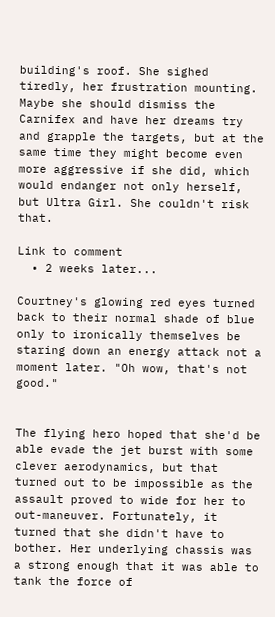building's roof. She sighed tiredly, her frustration mounting. Maybe she should dismiss the Carnifex and have her dreams try and grapple the targets, but at the same time they might become even more aggressive if she did, which would endanger not only herself, but Ultra Girl. She couldn't risk that.

Link to comment
  • 2 weeks later...

Courtney's glowing red eyes turned back to their normal shade of blue only to ironically themselves be staring down an energy attack not a moment later. "Oh wow, that's not good."


The flying hero hoped that she'd be able evade the jet burst with some clever aerodynamics, but that turned out to be impossible as the assault proved to wide for her to out-maneuver. Fortunately, it turned that she didn't have to bother. Her underlying chassis was a strong enough that it was able to tank the force of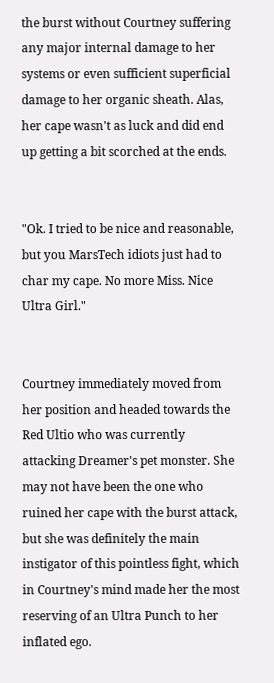the burst without Courtney suffering any major internal damage to her systems or even sufficient superficial damage to her organic sheath. Alas, her cape wasn't as luck and did end up getting a bit scorched at the ends.


"Ok. I tried to be nice and reasonable, but you MarsTech idiots just had to char my cape. No more Miss. Nice Ultra Girl."


Courtney immediately moved from her position and headed towards the Red Ultio who was currently attacking Dreamer's pet monster. She may not have been the one who ruined her cape with the burst attack, but she was definitely the main instigator of this pointless fight, which in Courtney's mind made her the most reserving of an Ultra Punch to her inflated ego.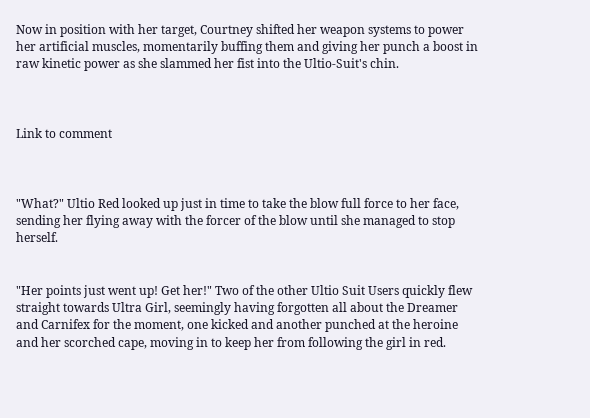Now in position with her target, Courtney shifted her weapon systems to power her artificial muscles, momentarily buffing them and giving her punch a boost in raw kinetic power as she slammed her fist into the Ultio-Suit's chin.



Link to comment



"What?" Ultio Red looked up just in time to take the blow full force to her face, sending her flying away with the forcer of the blow until she managed to stop herself.


"Her points just went up! Get her!" Two of the other Ultio Suit Users quickly flew straight towards Ultra Girl, seemingly having forgotten all about the Dreamer and Carnifex for the moment, one kicked and another punched at the heroine and her scorched cape, moving in to keep her from following the girl in red.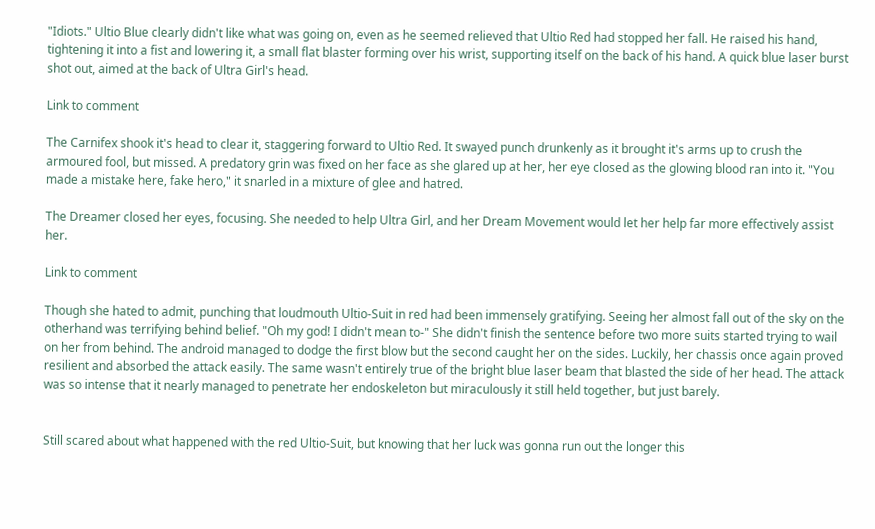"Idiots." Ultio Blue clearly didn't like what was going on, even as he seemed relieved that Ultio Red had stopped her fall. He raised his hand, tightening it into a fist and lowering it, a small flat blaster forming over his wrist, supporting itself on the back of his hand. A quick blue laser burst shot out, aimed at the back of Ultra Girl's head.

Link to comment

The Carnifex shook it's head to clear it, staggering forward to Ultio Red. It swayed punch drunkenly as it brought it's arms up to crush the armoured fool, but missed. A predatory grin was fixed on her face as she glared up at her, her eye closed as the glowing blood ran into it. "You made a mistake here, fake hero," it snarled in a mixture of glee and hatred.

The Dreamer closed her eyes, focusing. She needed to help Ultra Girl, and her Dream Movement would let her help far more effectively assist her.

Link to comment

Though she hated to admit, punching that loudmouth Ultio-Suit in red had been immensely gratifying. Seeing her almost fall out of the sky on the otherhand was terrifying behind belief. "Oh my god! I didn't mean to-" She didn't finish the sentence before two more suits started trying to wail on her from behind. The android managed to dodge the first blow but the second caught her on the sides. Luckily, her chassis once again proved resilient and absorbed the attack easily. The same wasn't entirely true of the bright blue laser beam that blasted the side of her head. The attack was so intense that it nearly managed to penetrate her endoskeleton but miraculously it still held together, but just barely.


Still scared about what happened with the red Ultio-Suit, but knowing that her luck was gonna run out the longer this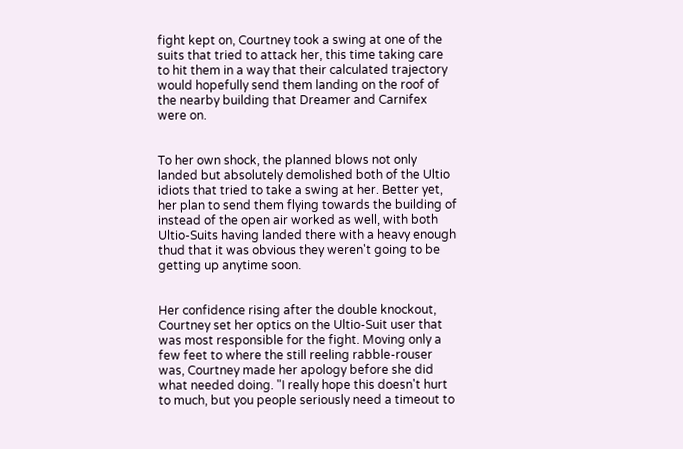fight kept on, Courtney took a swing at one of the suits that tried to attack her, this time taking care to hit them in a way that their calculated trajectory would hopefully send them landing on the roof of the nearby building that Dreamer and Carnifex were on.


To her own shock, the planned blows not only landed but absolutely demolished both of the Ultio idiots that tried to take a swing at her. Better yet, her plan to send them flying towards the building of instead of the open air worked as well, with both Ultio-Suits having landed there with a heavy enough thud that it was obvious they weren't going to be getting up anytime soon.


Her confidence rising after the double knockout, Courtney set her optics on the Ultio-Suit user that was most responsible for the fight. Moving only a few feet to where the still reeling rabble-rouser was, Courtney made her apology before she did what needed doing. "I really hope this doesn't hurt to much, but you people seriously need a timeout to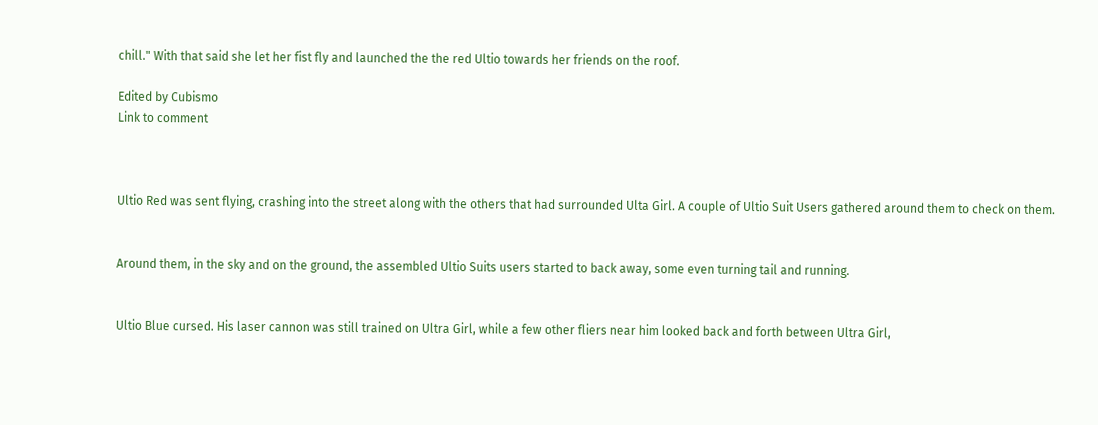chill." With that said she let her fist fly and launched the the red Ultio towards her friends on the roof.

Edited by Cubismo
Link to comment



Ultio Red was sent flying, crashing into the street along with the others that had surrounded Ulta Girl. A couple of Ultio Suit Users gathered around them to check on them.


Around them, in the sky and on the ground, the assembled Ultio Suits users started to back away, some even turning tail and running.


Ultio Blue cursed. His laser cannon was still trained on Ultra Girl, while a few other fliers near him looked back and forth between Ultra Girl,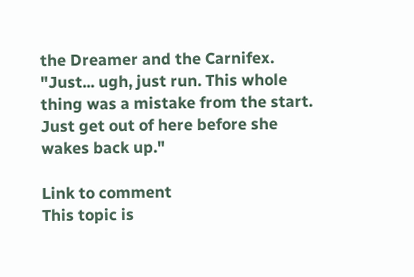the Dreamer and the Carnifex. "Just... ugh, just run. This whole thing was a mistake from the start. Just get out of here before she wakes back up."

Link to comment
This topic is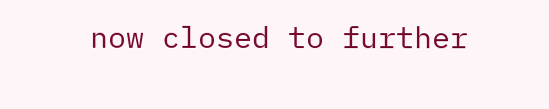now closed to further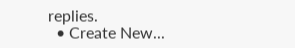replies.
  • Create New...